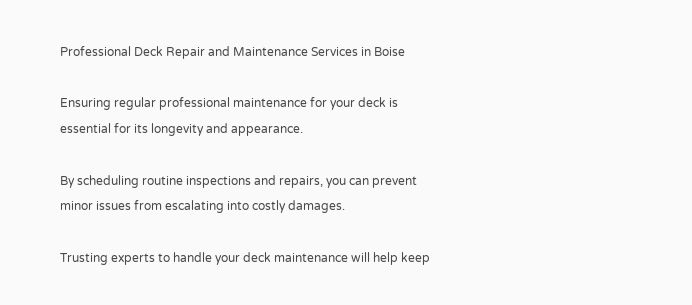Professional Deck Repair and Maintenance Services in Boise

Ensuring regular professional maintenance for your deck is essential for its longevity and appearance.

By scheduling routine inspections and repairs, you can prevent minor issues from escalating into costly damages.

Trusting experts to handle your deck maintenance will help keep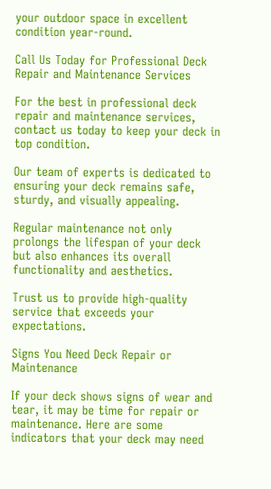your outdoor space in excellent condition year-round.

Call Us Today for Professional Deck Repair and Maintenance Services

For the best in professional deck repair and maintenance services, contact us today to keep your deck in top condition.

Our team of experts is dedicated to ensuring your deck remains safe, sturdy, and visually appealing.

Regular maintenance not only prolongs the lifespan of your deck but also enhances its overall functionality and aesthetics.

Trust us to provide high-quality service that exceeds your expectations.

Signs You Need Deck Repair or Maintenance

If your deck shows signs of wear and tear, it may be time for repair or maintenance. Here are some indicators that your deck may need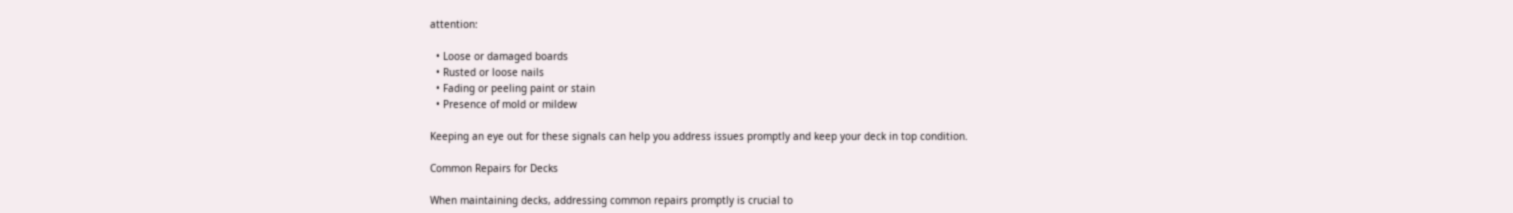attention:

  • Loose or damaged boards
  • Rusted or loose nails
  • Fading or peeling paint or stain
  • Presence of mold or mildew

Keeping an eye out for these signals can help you address issues promptly and keep your deck in top condition.

Common Repairs for Decks

When maintaining decks, addressing common repairs promptly is crucial to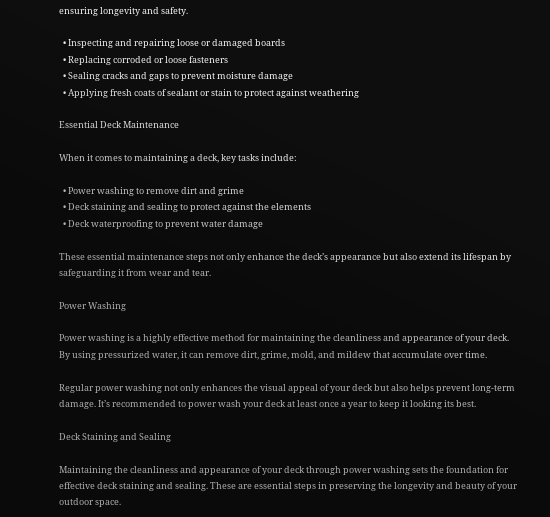ensuring longevity and safety.

  • Inspecting and repairing loose or damaged boards
  • Replacing corroded or loose fasteners
  • Sealing cracks and gaps to prevent moisture damage
  • Applying fresh coats of sealant or stain to protect against weathering

Essential Deck Maintenance

When it comes to maintaining a deck, key tasks include:

  • Power washing to remove dirt and grime
  • Deck staining and sealing to protect against the elements
  • Deck waterproofing to prevent water damage

These essential maintenance steps not only enhance the deck’s appearance but also extend its lifespan by safeguarding it from wear and tear.

Power Washing

Power washing is a highly effective method for maintaining the cleanliness and appearance of your deck. By using pressurized water, it can remove dirt, grime, mold, and mildew that accumulate over time.

Regular power washing not only enhances the visual appeal of your deck but also helps prevent long-term damage. It’s recommended to power wash your deck at least once a year to keep it looking its best.

Deck Staining and Sealing

Maintaining the cleanliness and appearance of your deck through power washing sets the foundation for effective deck staining and sealing. These are essential steps in preserving the longevity and beauty of your outdoor space.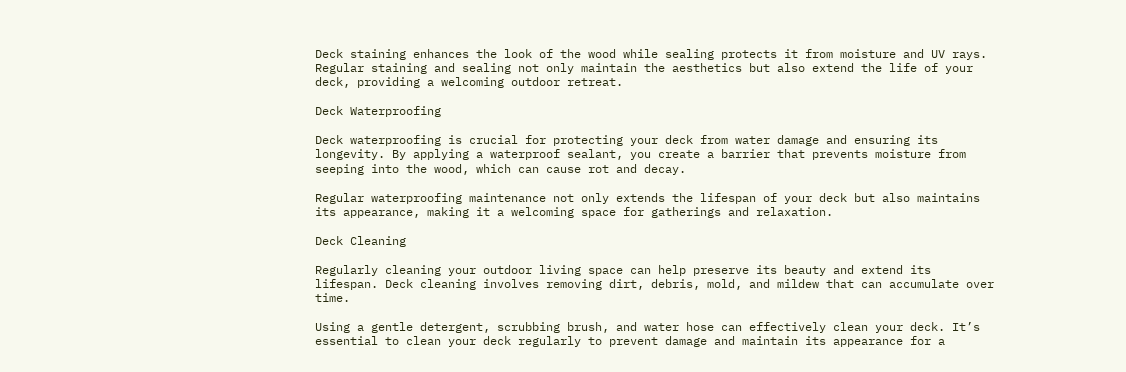Deck staining enhances the look of the wood while sealing protects it from moisture and UV rays. Regular staining and sealing not only maintain the aesthetics but also extend the life of your deck, providing a welcoming outdoor retreat.

Deck Waterproofing

Deck waterproofing is crucial for protecting your deck from water damage and ensuring its longevity. By applying a waterproof sealant, you create a barrier that prevents moisture from seeping into the wood, which can cause rot and decay.

Regular waterproofing maintenance not only extends the lifespan of your deck but also maintains its appearance, making it a welcoming space for gatherings and relaxation.

Deck Cleaning

Regularly cleaning your outdoor living space can help preserve its beauty and extend its lifespan. Deck cleaning involves removing dirt, debris, mold, and mildew that can accumulate over time.

Using a gentle detergent, scrubbing brush, and water hose can effectively clean your deck. It’s essential to clean your deck regularly to prevent damage and maintain its appearance for a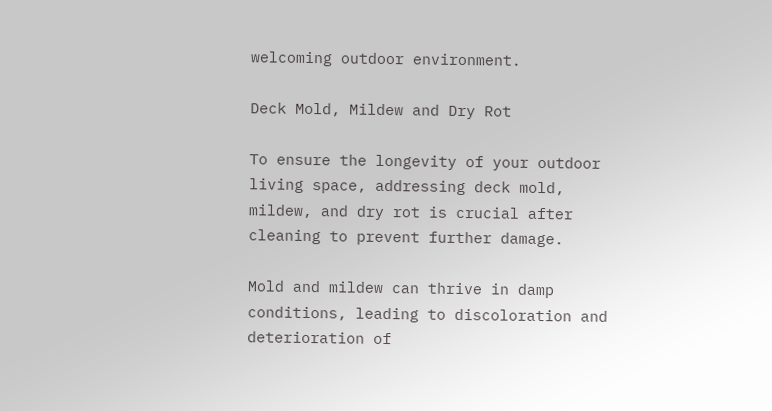welcoming outdoor environment.

Deck Mold, Mildew and Dry Rot

To ensure the longevity of your outdoor living space, addressing deck mold, mildew, and dry rot is crucial after cleaning to prevent further damage.

Mold and mildew can thrive in damp conditions, leading to discoloration and deterioration of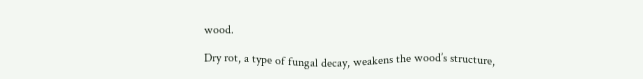wood.

Dry rot, a type of fungal decay, weakens the wood’s structure,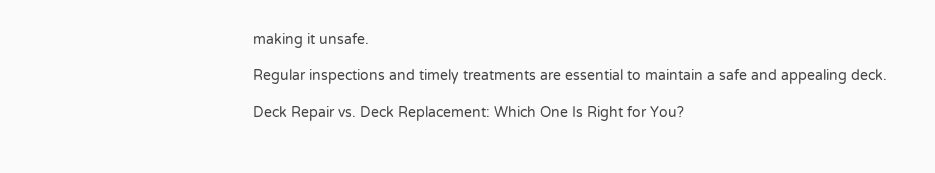making it unsafe.

Regular inspections and timely treatments are essential to maintain a safe and appealing deck.

Deck Repair vs. Deck Replacement: Which One Is Right for You?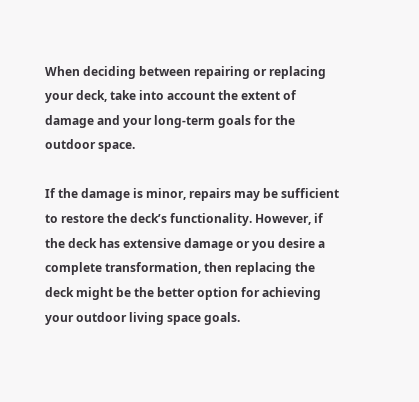When deciding between repairing or replacing your deck, take into account the extent of damage and your long-term goals for the outdoor space.

If the damage is minor, repairs may be sufficient to restore the deck’s functionality. However, if the deck has extensive damage or you desire a complete transformation, then replacing the deck might be the better option for achieving your outdoor living space goals.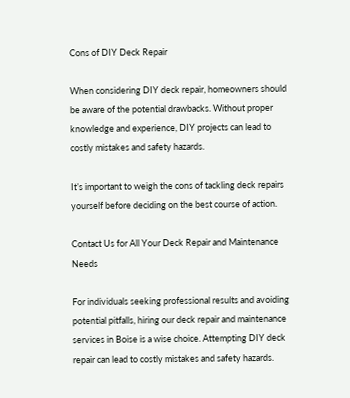Cons of DIY Deck Repair

When considering DIY deck repair, homeowners should be aware of the potential drawbacks. Without proper knowledge and experience, DIY projects can lead to costly mistakes and safety hazards.

It’s important to weigh the cons of tackling deck repairs yourself before deciding on the best course of action.

Contact Us for All Your Deck Repair and Maintenance Needs

For individuals seeking professional results and avoiding potential pitfalls, hiring our deck repair and maintenance services in Boise is a wise choice. Attempting DIY deck repair can lead to costly mistakes and safety hazards.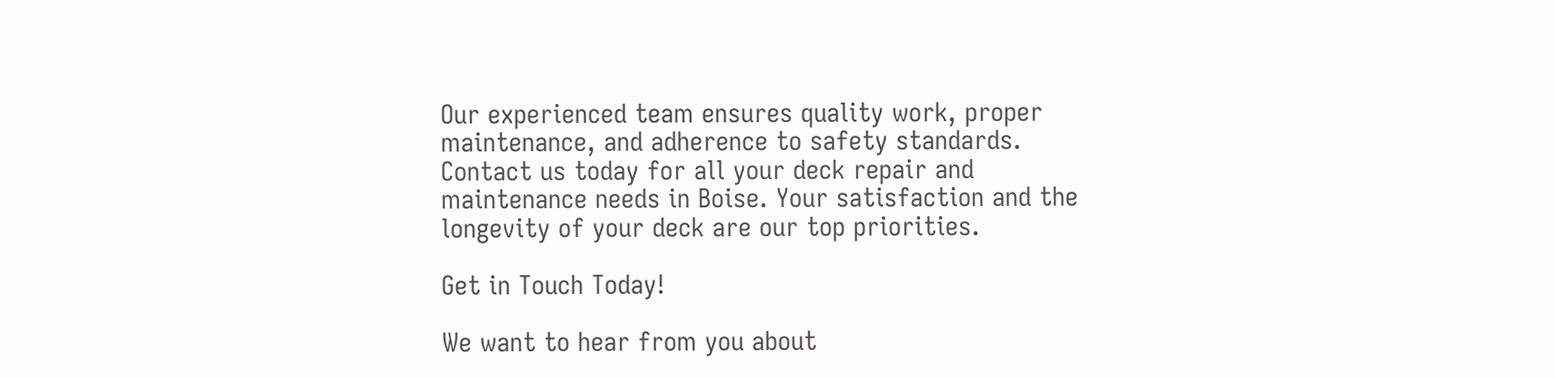Our experienced team ensures quality work, proper maintenance, and adherence to safety standards. Contact us today for all your deck repair and maintenance needs in Boise. Your satisfaction and the longevity of your deck are our top priorities.

Get in Touch Today!

We want to hear from you about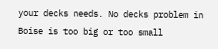your decks needs. No decks problem in Boise is too big or too small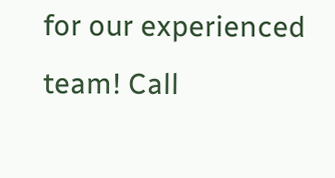for our experienced team! Call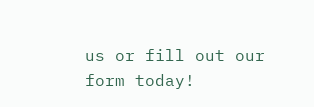us or fill out our form today!